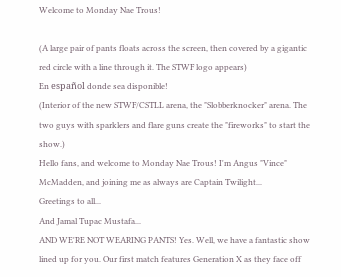Welcome to Monday Nae Trous!

(A large pair of pants floats across the screen, then covered by a gigantic red circle with a line through it. The STWF logo appears)
En español donde sea disponible!
(Interior of the new STWF/CSTLL arena, the "Slobberknocker" arena. The two guys with sparklers and flare guns create the "fireworks" to start the show.)
Hello fans, and welcome to Monday Nae Trous! I'm Angus "Vince" McMadden, and joining me as always are Captain Twilight...
Greetings to all...
And Jamal Tupac Mustafa...
AND WE'RE NOT WEARING PANTS! Yes. Well, we have a fantastic show lined up for you. Our first match features Generation X as they face off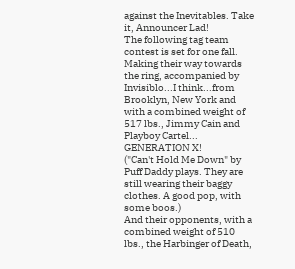against the Inevitables. Take it, Announcer Lad!
The following tag team contest is set for one fall. Making their way towards the ring, accompanied by Invisiblo...I think...from Brooklyn, New York and with a combined weight of 517 lbs., Jimmy Cain and Playboy Cartel... GENERATION X!
("Can't Hold Me Down" by Puff Daddy plays. They are still wearing their baggy clothes. A good pop, with some boos.)
And their opponents, with a combined weight of 510 lbs., the Harbinger of Death,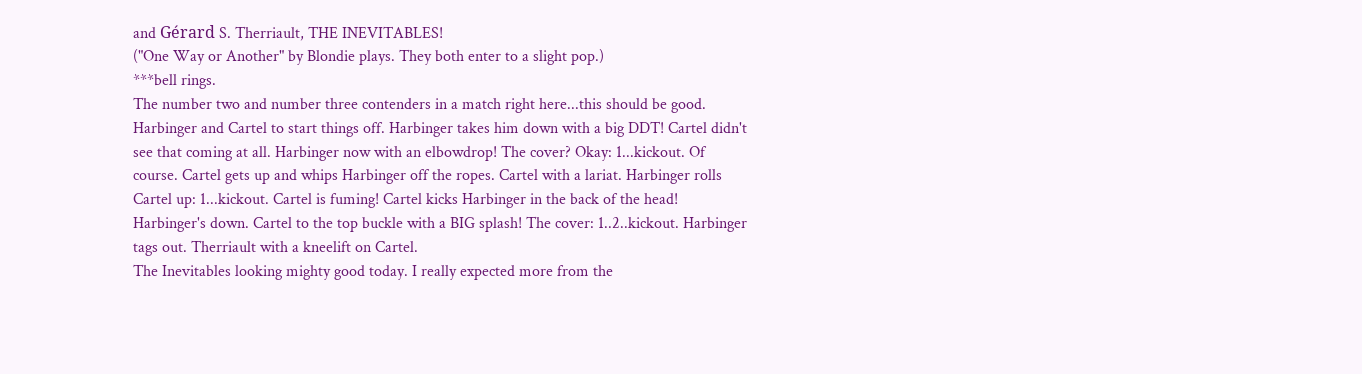and Gérard S. Therriault, THE INEVITABLES!
("One Way or Another" by Blondie plays. They both enter to a slight pop.)
***bell rings.
The number two and number three contenders in a match right here...this should be good. Harbinger and Cartel to start things off. Harbinger takes him down with a big DDT! Cartel didn't see that coming at all. Harbinger now with an elbowdrop! The cover? Okay: 1...kickout. Of course. Cartel gets up and whips Harbinger off the ropes. Cartel with a lariat. Harbinger rolls Cartel up: 1...kickout. Cartel is fuming! Cartel kicks Harbinger in the back of the head! Harbinger's down. Cartel to the top buckle with a BIG splash! The cover: 1..2..kickout. Harbinger tags out. Therriault with a kneelift on Cartel.
The Inevitables looking mighty good today. I really expected more from the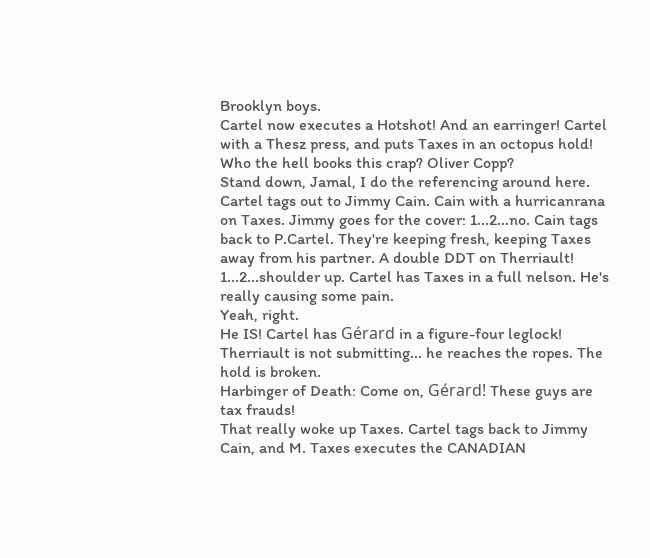Brooklyn boys.
Cartel now executes a Hotshot! And an earringer! Cartel with a Thesz press, and puts Taxes in an octopus hold!
Who the hell books this crap? Oliver Copp?
Stand down, Jamal, I do the referencing around here.
Cartel tags out to Jimmy Cain. Cain with a hurricanrana on Taxes. Jimmy goes for the cover: 1...2...no. Cain tags back to P.Cartel. They're keeping fresh, keeping Taxes away from his partner. A double DDT on Therriault! 1...2...shoulder up. Cartel has Taxes in a full nelson. He's really causing some pain.
Yeah, right.
He IS! Cartel has Gérard in a figure-four leglock! Therriault is not submitting... he reaches the ropes. The hold is broken.
Harbinger of Death: Come on, Gérard! These guys are tax frauds!
That really woke up Taxes. Cartel tags back to Jimmy Cain, and M. Taxes executes the CANADIAN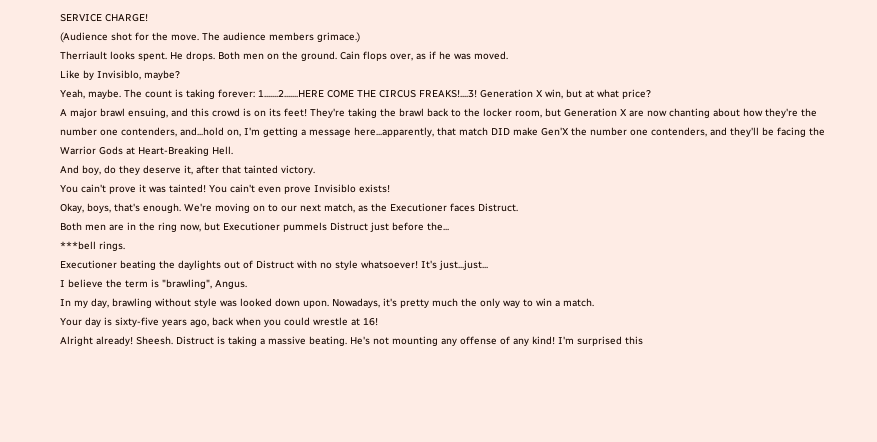SERVICE CHARGE!
(Audience shot for the move. The audience members grimace.)
Therriault looks spent. He drops. Both men on the ground. Cain flops over, as if he was moved.
Like by Invisiblo, maybe?
Yeah, maybe. The count is taking forever: 1.......2.......HERE COME THE CIRCUS FREAKS!....3! Generation X win, but at what price?
A major brawl ensuing, and this crowd is on its feet! They're taking the brawl back to the locker room, but Generation X are now chanting about how they're the number one contenders, and...hold on, I'm getting a message here...apparently, that match DID make Gen'X the number one contenders, and they'll be facing the Warrior Gods at Heart-Breaking Hell.
And boy, do they deserve it, after that tainted victory.
You cain't prove it was tainted! You cain't even prove Invisiblo exists!
Okay, boys, that's enough. We're moving on to our next match, as the Executioner faces Distruct.
Both men are in the ring now, but Executioner pummels Distruct just before the...
***bell rings.
Executioner beating the daylights out of Distruct with no style whatsoever! It's just...just...
I believe the term is "brawling", Angus.
In my day, brawling without style was looked down upon. Nowadays, it's pretty much the only way to win a match.
Your day is sixty-five years ago, back when you could wrestle at 16!
Alright already! Sheesh. Distruct is taking a massive beating. He's not mounting any offense of any kind! I'm surprised this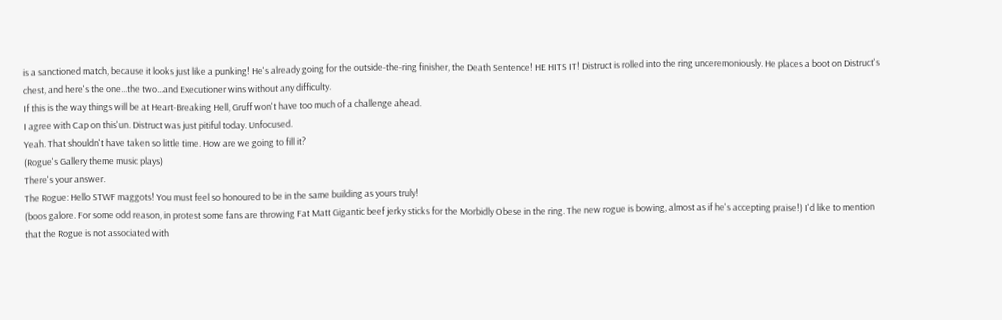is a sanctioned match, because it looks just like a punking! He's already going for the outside-the-ring finisher, the Death Sentence! HE HITS IT! Distruct is rolled into the ring unceremoniously. He places a boot on Distruct's chest, and here's the one...the two...and Executioner wins without any difficulty.
If this is the way things will be at Heart-Breaking Hell, Gruff won't have too much of a challenge ahead.
I agree with Cap on this'un. Distruct was just pitiful today. Unfocused.
Yeah. That shouldn't have taken so little time. How are we going to fill it?
(Rogue's Gallery theme music plays)
There's your answer.
The Rogue: Hello STWF maggots! You must feel so honoured to be in the same building as yours truly!
(boos galore. For some odd reason, in protest some fans are throwing Fat Matt Gigantic beef jerky sticks for the Morbidly Obese in the ring. The new rogue is bowing, almost as if he's accepting praise!) I'd like to mention that the Rogue is not associated with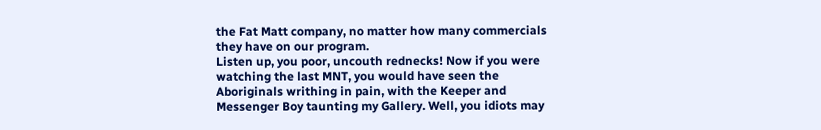the Fat Matt company, no matter how many commercials they have on our program.
Listen up, you poor, uncouth rednecks! Now if you were watching the last MNT, you would have seen the Aboriginals writhing in pain, with the Keeper and Messenger Boy taunting my Gallery. Well, you idiots may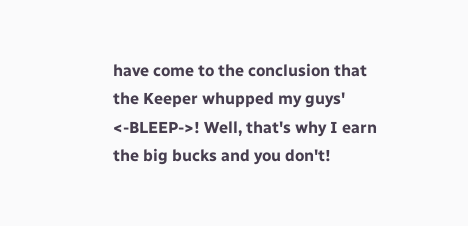have come to the conclusion that the Keeper whupped my guys' <-BLEEP->! Well, that's why I earn the big bucks and you don't!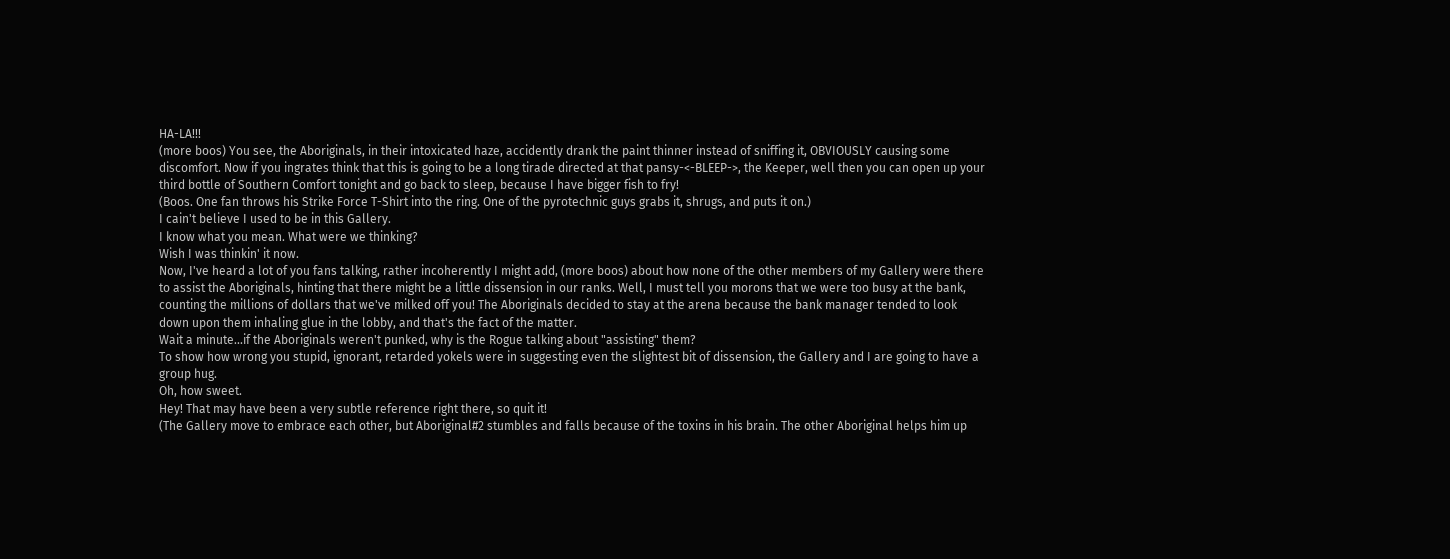HA-LA!!!
(more boos) You see, the Aboriginals, in their intoxicated haze, accidently drank the paint thinner instead of sniffing it, OBVIOUSLY causing some discomfort. Now if you ingrates think that this is going to be a long tirade directed at that pansy-<-BLEEP->, the Keeper, well then you can open up your third bottle of Southern Comfort tonight and go back to sleep, because I have bigger fish to fry!
(Boos. One fan throws his Strike Force T-Shirt into the ring. One of the pyrotechnic guys grabs it, shrugs, and puts it on.)
I cain't believe I used to be in this Gallery.
I know what you mean. What were we thinking?
Wish I was thinkin' it now.
Now, I've heard a lot of you fans talking, rather incoherently I might add, (more boos) about how none of the other members of my Gallery were there to assist the Aboriginals, hinting that there might be a little dissension in our ranks. Well, I must tell you morons that we were too busy at the bank, counting the millions of dollars that we've milked off you! The Aboriginals decided to stay at the arena because the bank manager tended to look down upon them inhaling glue in the lobby, and that's the fact of the matter.
Wait a minute...if the Aboriginals weren't punked, why is the Rogue talking about "assisting" them?
To show how wrong you stupid, ignorant, retarded yokels were in suggesting even the slightest bit of dissension, the Gallery and I are going to have a group hug.
Oh, how sweet.
Hey! That may have been a very subtle reference right there, so quit it!
(The Gallery move to embrace each other, but Aboriginal#2 stumbles and falls because of the toxins in his brain. The other Aboriginal helps him up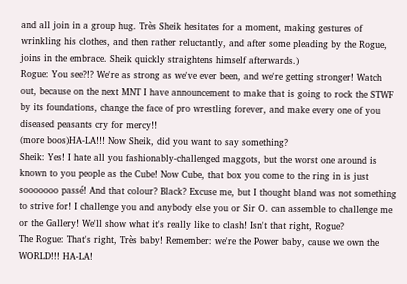and all join in a group hug. Très Sheik hesitates for a moment, making gestures of wrinkling his clothes, and then rather reluctantly, and after some pleading by the Rogue, joins in the embrace. Sheik quickly straightens himself afterwards.)
Rogue: You see?!? We're as strong as we've ever been, and we're getting stronger! Watch out, because on the next MNT I have announcement to make that is going to rock the STWF by its foundations, change the face of pro wrestling forever, and make every one of you diseased peasants cry for mercy!!
(more boos)HA-LA!!! Now Sheik, did you want to say something?
Sheik: Yes! I hate all you fashionably-challenged maggots, but the worst one around is known to you people as the Cube! Now Cube, that box you come to the ring in is just sooooooo passé! And that colour? Black? Excuse me, but I thought bland was not something to strive for! I challenge you and anybody else you or Sir O. can assemble to challenge me or the Gallery! We'll show what it's really like to clash! Isn't that right, Rogue?
The Rogue: That's right, Très baby! Remember: we're the Power baby, cause we own the WORLD!!! HA-LA!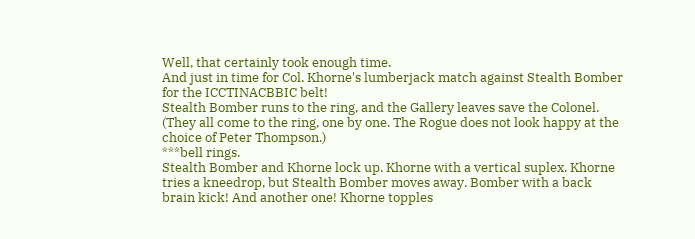Well, that certainly took enough time.
And just in time for Col. Khorne's lumberjack match against Stealth Bomber for the ICCTINACBBIC belt!
Stealth Bomber runs to the ring, and the Gallery leaves save the Colonel.
(They all come to the ring, one by one. The Rogue does not look happy at the choice of Peter Thompson.)
***bell rings.
Stealth Bomber and Khorne lock up. Khorne with a vertical suplex. Khorne tries a kneedrop, but Stealth Bomber moves away. Bomber with a back brain kick! And another one! Khorne topples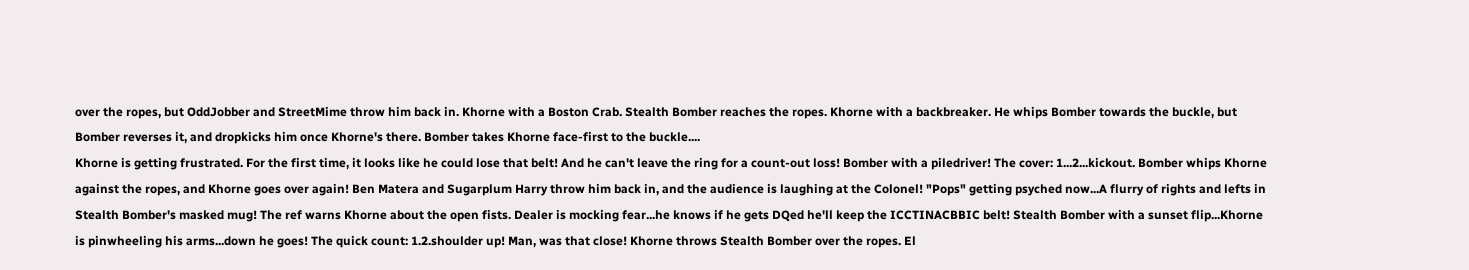over the ropes, but OddJobber and StreetMime throw him back in. Khorne with a Boston Crab. Stealth Bomber reaches the ropes. Khorne with a backbreaker. He whips Bomber towards the buckle, but Bomber reverses it, and dropkicks him once Khorne's there. Bomber takes Khorne face-first to the buckle....
Khorne is getting frustrated. For the first time, it looks like he could lose that belt! And he can't leave the ring for a count-out loss! Bomber with a piledriver! The cover: 1...2...kickout. Bomber whips Khorne against the ropes, and Khorne goes over again! Ben Matera and Sugarplum Harry throw him back in, and the audience is laughing at the Colonel! "Pops" getting psyched now...A flurry of rights and lefts in Stealth Bomber's masked mug! The ref warns Khorne about the open fists. Dealer is mocking fear...he knows if he gets DQed he'll keep the ICCTINACBBIC belt! Stealth Bomber with a sunset flip...Khorne is pinwheeling his arms...down he goes! The quick count: 1.2.shoulder up! Man, was that close! Khorne throws Stealth Bomber over the ropes. El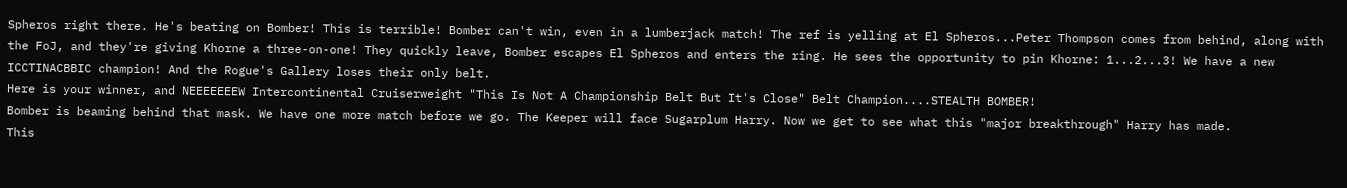Spheros right there. He's beating on Bomber! This is terrible! Bomber can't win, even in a lumberjack match! The ref is yelling at El Spheros...Peter Thompson comes from behind, along with the FoJ, and they're giving Khorne a three-on-one! They quickly leave, Bomber escapes El Spheros and enters the ring. He sees the opportunity to pin Khorne: 1...2...3! We have a new ICCTINACBBIC champion! And the Rogue's Gallery loses their only belt.
Here is your winner, and NEEEEEEEW Intercontinental Cruiserweight "This Is Not A Championship Belt But It's Close" Belt Champion....STEALTH BOMBER!
Bomber is beaming behind that mask. We have one more match before we go. The Keeper will face Sugarplum Harry. Now we get to see what this "major breakthrough" Harry has made.
This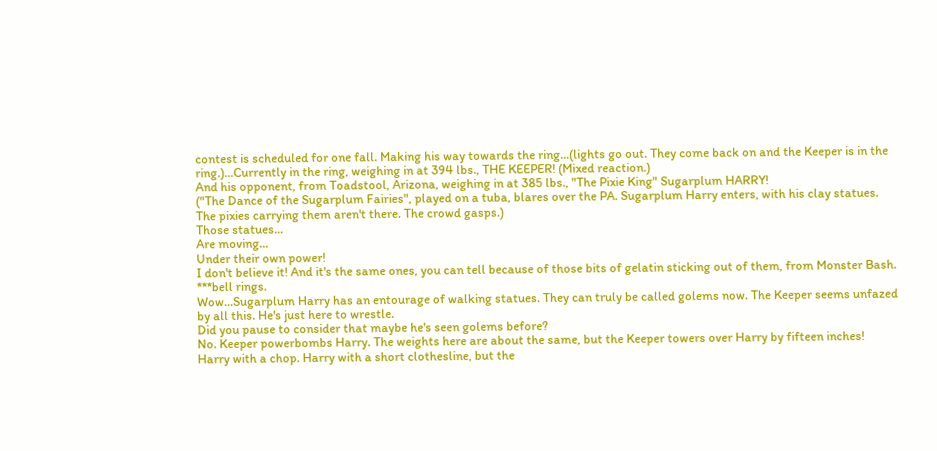contest is scheduled for one fall. Making his way towards the ring...(lights go out. They come back on and the Keeper is in the ring.)...Currently in the ring, weighing in at 394 lbs., THE KEEPER! (Mixed reaction.)
And his opponent, from Toadstool, Arizona, weighing in at 385 lbs., "The Pixie King" Sugarplum HARRY!
("The Dance of the Sugarplum Fairies", played on a tuba, blares over the PA. Sugarplum Harry enters, with his clay statues. The pixies carrying them aren't there. The crowd gasps.)
Those statues...
Are moving...
Under their own power!
I don't believe it! And it's the same ones, you can tell because of those bits of gelatin sticking out of them, from Monster Bash.
***bell rings.
Wow...Sugarplum Harry has an entourage of walking statues. They can truly be called golems now. The Keeper seems unfazed by all this. He's just here to wrestle.
Did you pause to consider that maybe he's seen golems before?
No. Keeper powerbombs Harry. The weights here are about the same, but the Keeper towers over Harry by fifteen inches! Harry with a chop. Harry with a short clothesline, but the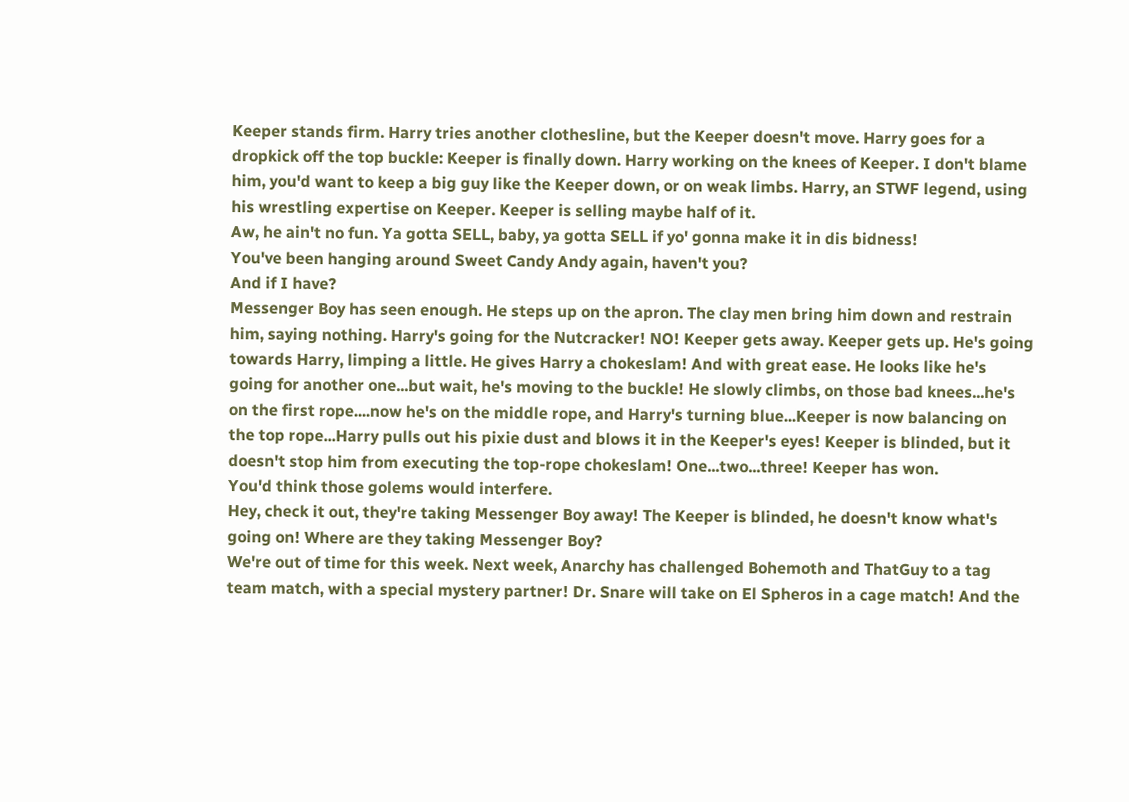Keeper stands firm. Harry tries another clothesline, but the Keeper doesn't move. Harry goes for a dropkick off the top buckle: Keeper is finally down. Harry working on the knees of Keeper. I don't blame him, you'd want to keep a big guy like the Keeper down, or on weak limbs. Harry, an STWF legend, using his wrestling expertise on Keeper. Keeper is selling maybe half of it.
Aw, he ain't no fun. Ya gotta SELL, baby, ya gotta SELL if yo' gonna make it in dis bidness!
You've been hanging around Sweet Candy Andy again, haven't you?
And if I have?
Messenger Boy has seen enough. He steps up on the apron. The clay men bring him down and restrain him, saying nothing. Harry's going for the Nutcracker! NO! Keeper gets away. Keeper gets up. He's going towards Harry, limping a little. He gives Harry a chokeslam! And with great ease. He looks like he's going for another one...but wait, he's moving to the buckle! He slowly climbs, on those bad knees...he's on the first rope....now he's on the middle rope, and Harry's turning blue...Keeper is now balancing on the top rope...Harry pulls out his pixie dust and blows it in the Keeper's eyes! Keeper is blinded, but it doesn't stop him from executing the top-rope chokeslam! One...two...three! Keeper has won.
You'd think those golems would interfere.
Hey, check it out, they're taking Messenger Boy away! The Keeper is blinded, he doesn't know what's going on! Where are they taking Messenger Boy?
We're out of time for this week. Next week, Anarchy has challenged Bohemoth and ThatGuy to a tag team match, with a special mystery partner! Dr. Snare will take on El Spheros in a cage match! And the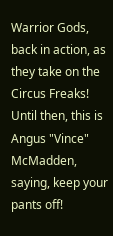Warrior Gods, back in action, as they take on the Circus Freaks! Until then, this is Angus "Vince" McMadden, saying, keep your pants off!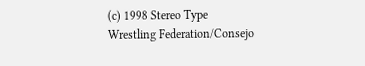(c) 1998 Stereo Type Wrestling Federation/Consejo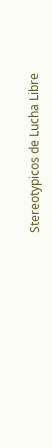Stereotypicos de Lucha Libre